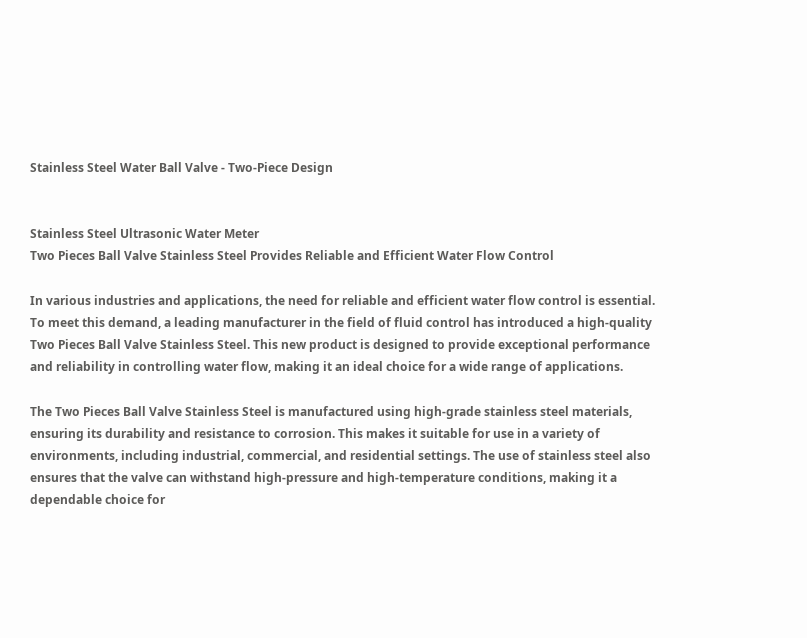Stainless Steel Water Ball Valve - Two-Piece Design


Stainless Steel Ultrasonic Water Meter
Two Pieces Ball Valve Stainless Steel Provides Reliable and Efficient Water Flow Control

In various industries and applications, the need for reliable and efficient water flow control is essential. To meet this demand, a leading manufacturer in the field of fluid control has introduced a high-quality Two Pieces Ball Valve Stainless Steel. This new product is designed to provide exceptional performance and reliability in controlling water flow, making it an ideal choice for a wide range of applications.

The Two Pieces Ball Valve Stainless Steel is manufactured using high-grade stainless steel materials, ensuring its durability and resistance to corrosion. This makes it suitable for use in a variety of environments, including industrial, commercial, and residential settings. The use of stainless steel also ensures that the valve can withstand high-pressure and high-temperature conditions, making it a dependable choice for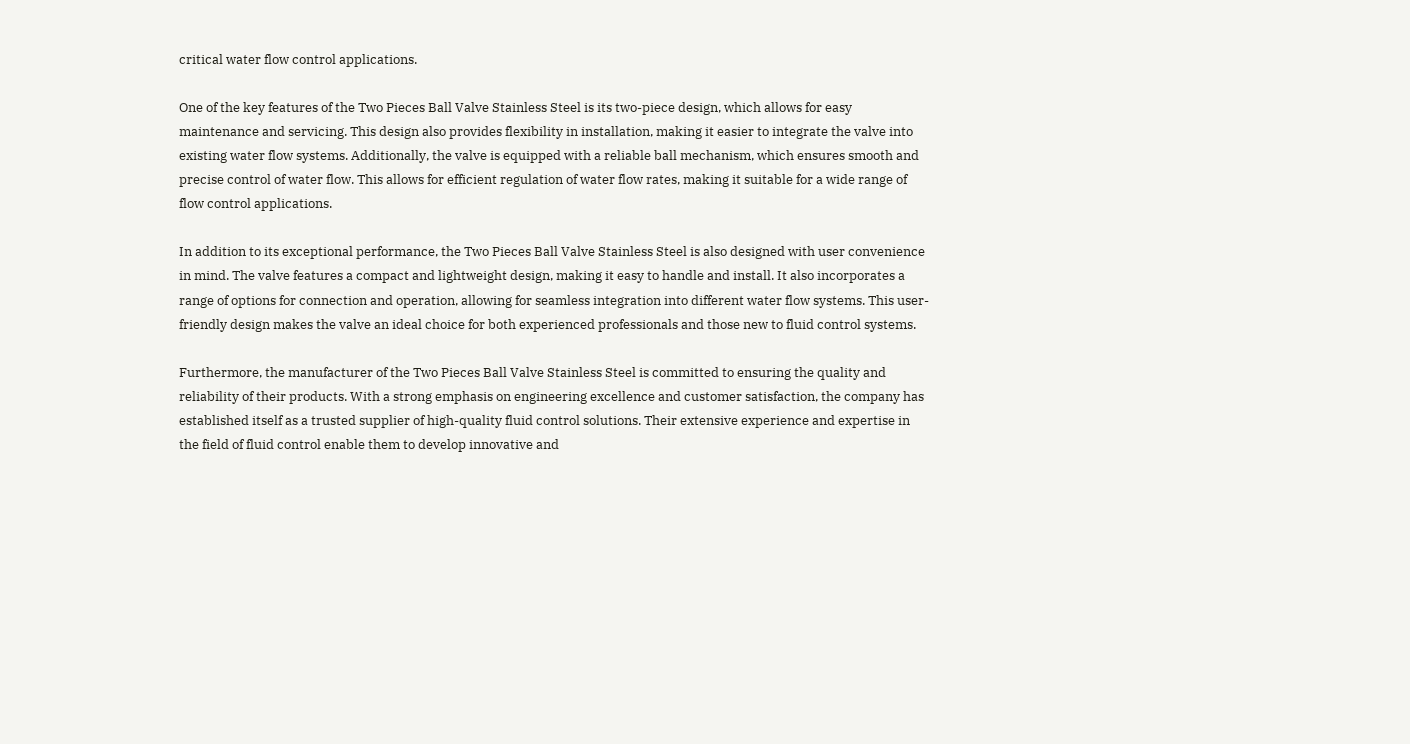critical water flow control applications.

One of the key features of the Two Pieces Ball Valve Stainless Steel is its two-piece design, which allows for easy maintenance and servicing. This design also provides flexibility in installation, making it easier to integrate the valve into existing water flow systems. Additionally, the valve is equipped with a reliable ball mechanism, which ensures smooth and precise control of water flow. This allows for efficient regulation of water flow rates, making it suitable for a wide range of flow control applications.

In addition to its exceptional performance, the Two Pieces Ball Valve Stainless Steel is also designed with user convenience in mind. The valve features a compact and lightweight design, making it easy to handle and install. It also incorporates a range of options for connection and operation, allowing for seamless integration into different water flow systems. This user-friendly design makes the valve an ideal choice for both experienced professionals and those new to fluid control systems.

Furthermore, the manufacturer of the Two Pieces Ball Valve Stainless Steel is committed to ensuring the quality and reliability of their products. With a strong emphasis on engineering excellence and customer satisfaction, the company has established itself as a trusted supplier of high-quality fluid control solutions. Their extensive experience and expertise in the field of fluid control enable them to develop innovative and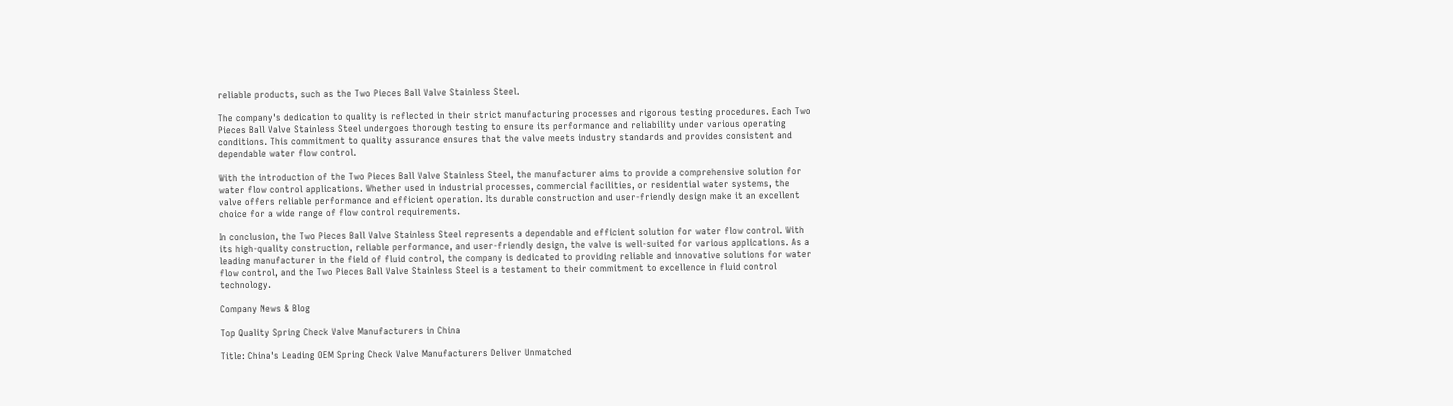reliable products, such as the Two Pieces Ball Valve Stainless Steel.

The company's dedication to quality is reflected in their strict manufacturing processes and rigorous testing procedures. Each Two Pieces Ball Valve Stainless Steel undergoes thorough testing to ensure its performance and reliability under various operating conditions. This commitment to quality assurance ensures that the valve meets industry standards and provides consistent and dependable water flow control.

With the introduction of the Two Pieces Ball Valve Stainless Steel, the manufacturer aims to provide a comprehensive solution for water flow control applications. Whether used in industrial processes, commercial facilities, or residential water systems, the valve offers reliable performance and efficient operation. Its durable construction and user-friendly design make it an excellent choice for a wide range of flow control requirements.

In conclusion, the Two Pieces Ball Valve Stainless Steel represents a dependable and efficient solution for water flow control. With its high-quality construction, reliable performance, and user-friendly design, the valve is well-suited for various applications. As a leading manufacturer in the field of fluid control, the company is dedicated to providing reliable and innovative solutions for water flow control, and the Two Pieces Ball Valve Stainless Steel is a testament to their commitment to excellence in fluid control technology.

Company News & Blog

Top Quality Spring Check Valve Manufacturers in China

Title: China's Leading OEM Spring Check Valve Manufacturers Deliver Unmatched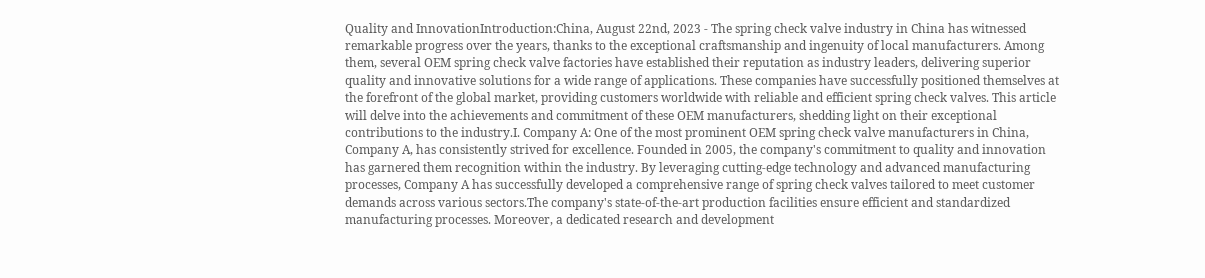Quality and InnovationIntroduction:China, August 22nd, 2023 - The spring check valve industry in China has witnessed remarkable progress over the years, thanks to the exceptional craftsmanship and ingenuity of local manufacturers. Among them, several OEM spring check valve factories have established their reputation as industry leaders, delivering superior quality and innovative solutions for a wide range of applications. These companies have successfully positioned themselves at the forefront of the global market, providing customers worldwide with reliable and efficient spring check valves. This article will delve into the achievements and commitment of these OEM manufacturers, shedding light on their exceptional contributions to the industry.I. Company A: One of the most prominent OEM spring check valve manufacturers in China, Company A, has consistently strived for excellence. Founded in 2005, the company's commitment to quality and innovation has garnered them recognition within the industry. By leveraging cutting-edge technology and advanced manufacturing processes, Company A has successfully developed a comprehensive range of spring check valves tailored to meet customer demands across various sectors.The company's state-of-the-art production facilities ensure efficient and standardized manufacturing processes. Moreover, a dedicated research and development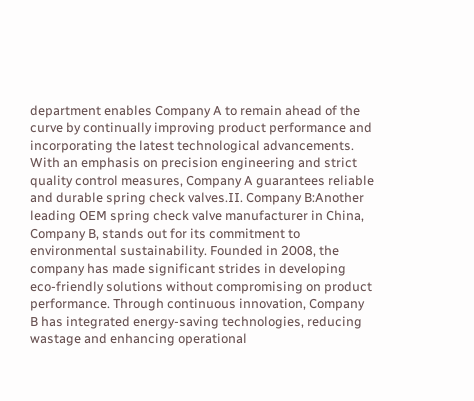department enables Company A to remain ahead of the curve by continually improving product performance and incorporating the latest technological advancements. With an emphasis on precision engineering and strict quality control measures, Company A guarantees reliable and durable spring check valves.II. Company B:Another leading OEM spring check valve manufacturer in China, Company B, stands out for its commitment to environmental sustainability. Founded in 2008, the company has made significant strides in developing eco-friendly solutions without compromising on product performance. Through continuous innovation, Company B has integrated energy-saving technologies, reducing wastage and enhancing operational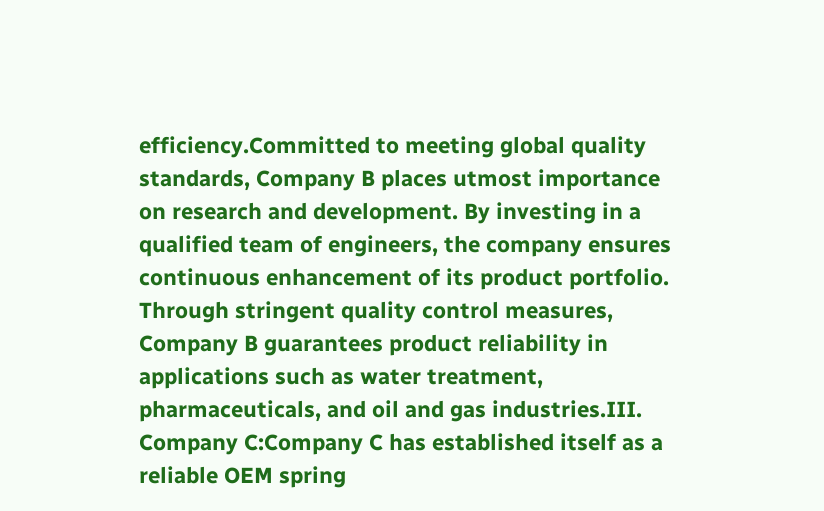efficiency.Committed to meeting global quality standards, Company B places utmost importance on research and development. By investing in a qualified team of engineers, the company ensures continuous enhancement of its product portfolio. Through stringent quality control measures, Company B guarantees product reliability in applications such as water treatment, pharmaceuticals, and oil and gas industries.III. Company C:Company C has established itself as a reliable OEM spring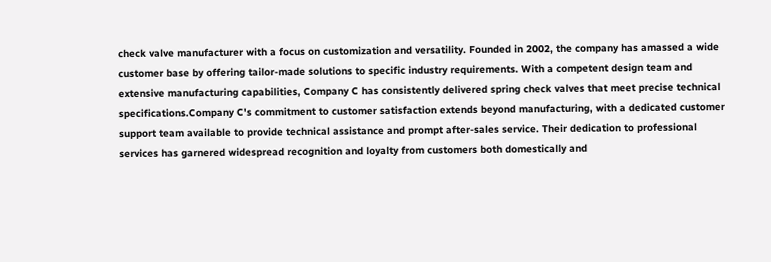check valve manufacturer with a focus on customization and versatility. Founded in 2002, the company has amassed a wide customer base by offering tailor-made solutions to specific industry requirements. With a competent design team and extensive manufacturing capabilities, Company C has consistently delivered spring check valves that meet precise technical specifications.Company C's commitment to customer satisfaction extends beyond manufacturing, with a dedicated customer support team available to provide technical assistance and prompt after-sales service. Their dedication to professional services has garnered widespread recognition and loyalty from customers both domestically and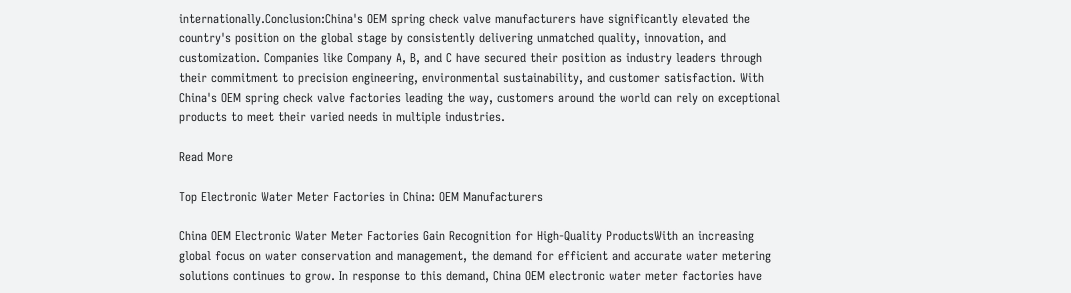internationally.Conclusion:China's OEM spring check valve manufacturers have significantly elevated the country's position on the global stage by consistently delivering unmatched quality, innovation, and customization. Companies like Company A, B, and C have secured their position as industry leaders through their commitment to precision engineering, environmental sustainability, and customer satisfaction. With China's OEM spring check valve factories leading the way, customers around the world can rely on exceptional products to meet their varied needs in multiple industries.

Read More

Top Electronic Water Meter Factories in China: OEM Manufacturers

China OEM Electronic Water Meter Factories Gain Recognition for High-Quality ProductsWith an increasing global focus on water conservation and management, the demand for efficient and accurate water metering solutions continues to grow. In response to this demand, China OEM electronic water meter factories have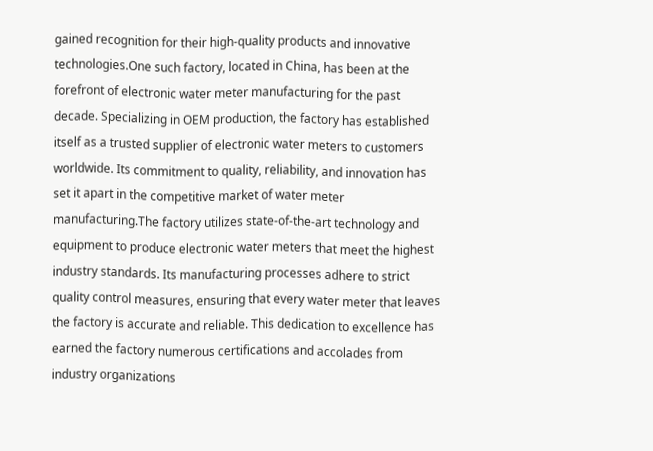gained recognition for their high-quality products and innovative technologies.One such factory, located in China, has been at the forefront of electronic water meter manufacturing for the past decade. Specializing in OEM production, the factory has established itself as a trusted supplier of electronic water meters to customers worldwide. Its commitment to quality, reliability, and innovation has set it apart in the competitive market of water meter manufacturing.The factory utilizes state-of-the-art technology and equipment to produce electronic water meters that meet the highest industry standards. Its manufacturing processes adhere to strict quality control measures, ensuring that every water meter that leaves the factory is accurate and reliable. This dedication to excellence has earned the factory numerous certifications and accolades from industry organizations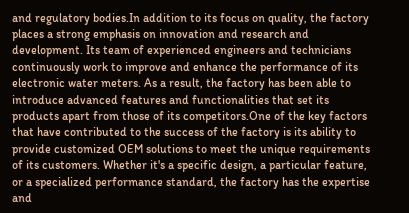and regulatory bodies.In addition to its focus on quality, the factory places a strong emphasis on innovation and research and development. Its team of experienced engineers and technicians continuously work to improve and enhance the performance of its electronic water meters. As a result, the factory has been able to introduce advanced features and functionalities that set its products apart from those of its competitors.One of the key factors that have contributed to the success of the factory is its ability to provide customized OEM solutions to meet the unique requirements of its customers. Whether it's a specific design, a particular feature, or a specialized performance standard, the factory has the expertise and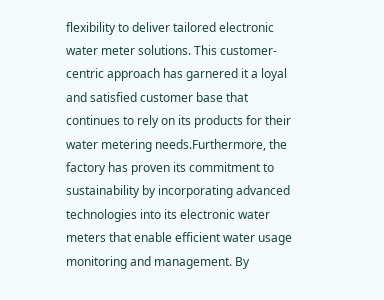flexibility to deliver tailored electronic water meter solutions. This customer-centric approach has garnered it a loyal and satisfied customer base that continues to rely on its products for their water metering needs.Furthermore, the factory has proven its commitment to sustainability by incorporating advanced technologies into its electronic water meters that enable efficient water usage monitoring and management. By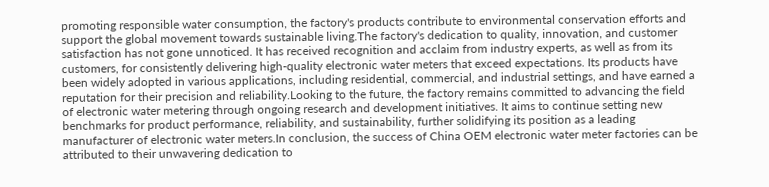promoting responsible water consumption, the factory's products contribute to environmental conservation efforts and support the global movement towards sustainable living.The factory's dedication to quality, innovation, and customer satisfaction has not gone unnoticed. It has received recognition and acclaim from industry experts, as well as from its customers, for consistently delivering high-quality electronic water meters that exceed expectations. Its products have been widely adopted in various applications, including residential, commercial, and industrial settings, and have earned a reputation for their precision and reliability.Looking to the future, the factory remains committed to advancing the field of electronic water metering through ongoing research and development initiatives. It aims to continue setting new benchmarks for product performance, reliability, and sustainability, further solidifying its position as a leading manufacturer of electronic water meters.In conclusion, the success of China OEM electronic water meter factories can be attributed to their unwavering dedication to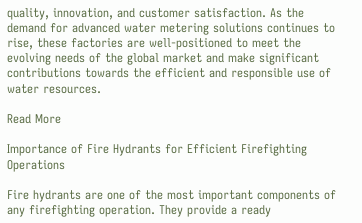quality, innovation, and customer satisfaction. As the demand for advanced water metering solutions continues to rise, these factories are well-positioned to meet the evolving needs of the global market and make significant contributions towards the efficient and responsible use of water resources.

Read More

Importance of Fire Hydrants for Efficient Firefighting Operations

Fire hydrants are one of the most important components of any firefighting operation. They provide a ready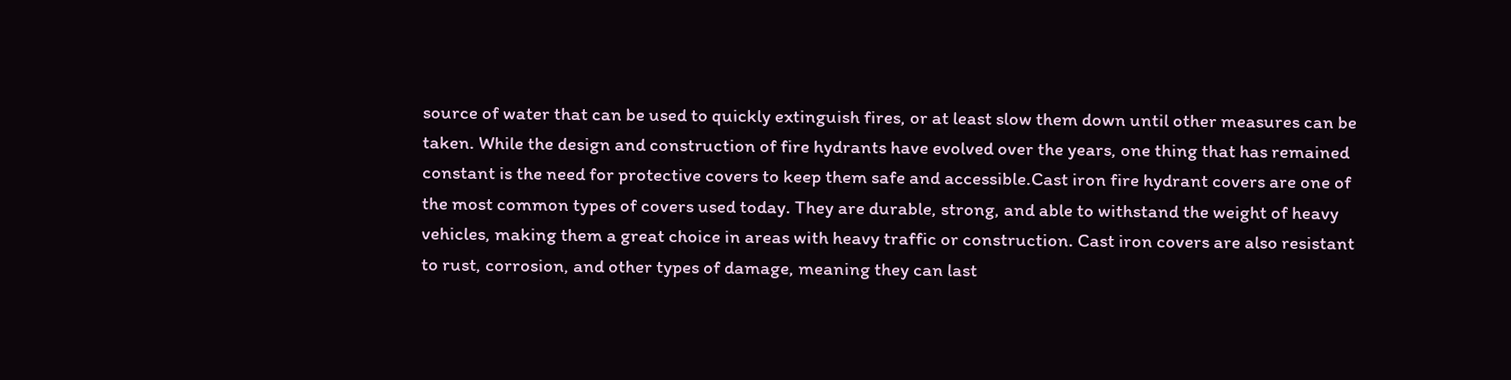source of water that can be used to quickly extinguish fires, or at least slow them down until other measures can be taken. While the design and construction of fire hydrants have evolved over the years, one thing that has remained constant is the need for protective covers to keep them safe and accessible.Cast iron fire hydrant covers are one of the most common types of covers used today. They are durable, strong, and able to withstand the weight of heavy vehicles, making them a great choice in areas with heavy traffic or construction. Cast iron covers are also resistant to rust, corrosion, and other types of damage, meaning they can last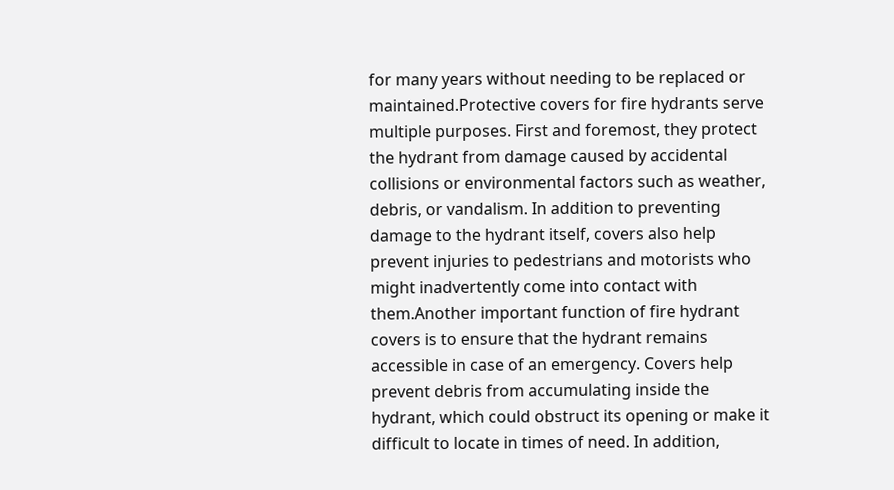for many years without needing to be replaced or maintained.Protective covers for fire hydrants serve multiple purposes. First and foremost, they protect the hydrant from damage caused by accidental collisions or environmental factors such as weather, debris, or vandalism. In addition to preventing damage to the hydrant itself, covers also help prevent injuries to pedestrians and motorists who might inadvertently come into contact with them.Another important function of fire hydrant covers is to ensure that the hydrant remains accessible in case of an emergency. Covers help prevent debris from accumulating inside the hydrant, which could obstruct its opening or make it difficult to locate in times of need. In addition,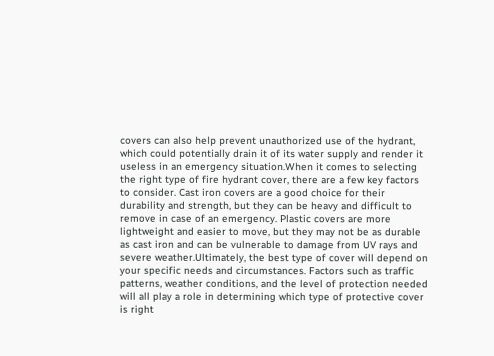covers can also help prevent unauthorized use of the hydrant, which could potentially drain it of its water supply and render it useless in an emergency situation.When it comes to selecting the right type of fire hydrant cover, there are a few key factors to consider. Cast iron covers are a good choice for their durability and strength, but they can be heavy and difficult to remove in case of an emergency. Plastic covers are more lightweight and easier to move, but they may not be as durable as cast iron and can be vulnerable to damage from UV rays and severe weather.Ultimately, the best type of cover will depend on your specific needs and circumstances. Factors such as traffic patterns, weather conditions, and the level of protection needed will all play a role in determining which type of protective cover is right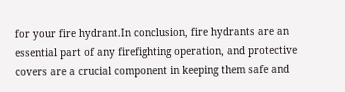for your fire hydrant.In conclusion, fire hydrants are an essential part of any firefighting operation, and protective covers are a crucial component in keeping them safe and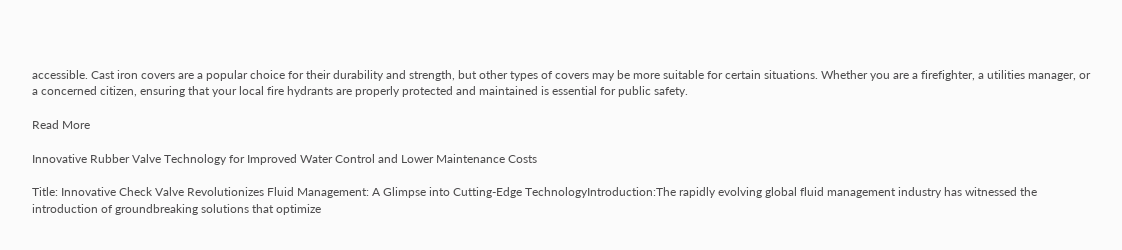accessible. Cast iron covers are a popular choice for their durability and strength, but other types of covers may be more suitable for certain situations. Whether you are a firefighter, a utilities manager, or a concerned citizen, ensuring that your local fire hydrants are properly protected and maintained is essential for public safety.

Read More

Innovative Rubber Valve Technology for Improved Water Control and Lower Maintenance Costs

Title: Innovative Check Valve Revolutionizes Fluid Management: A Glimpse into Cutting-Edge TechnologyIntroduction:The rapidly evolving global fluid management industry has witnessed the introduction of groundbreaking solutions that optimize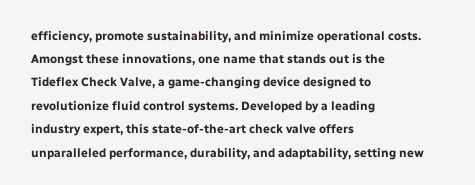efficiency, promote sustainability, and minimize operational costs. Amongst these innovations, one name that stands out is the Tideflex Check Valve, a game-changing device designed to revolutionize fluid control systems. Developed by a leading industry expert, this state-of-the-art check valve offers unparalleled performance, durability, and adaptability, setting new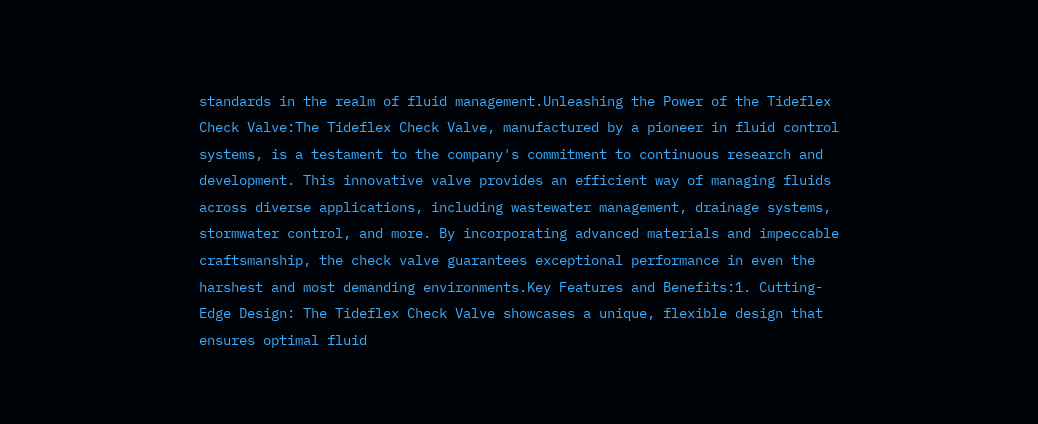standards in the realm of fluid management.Unleashing the Power of the Tideflex Check Valve:The Tideflex Check Valve, manufactured by a pioneer in fluid control systems, is a testament to the company's commitment to continuous research and development. This innovative valve provides an efficient way of managing fluids across diverse applications, including wastewater management, drainage systems, stormwater control, and more. By incorporating advanced materials and impeccable craftsmanship, the check valve guarantees exceptional performance in even the harshest and most demanding environments.Key Features and Benefits:1. Cutting-Edge Design: The Tideflex Check Valve showcases a unique, flexible design that ensures optimal fluid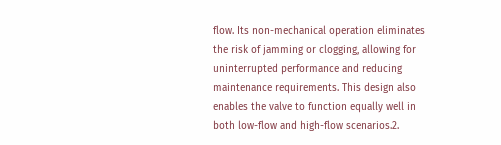flow. Its non-mechanical operation eliminates the risk of jamming or clogging, allowing for uninterrupted performance and reducing maintenance requirements. This design also enables the valve to function equally well in both low-flow and high-flow scenarios.2.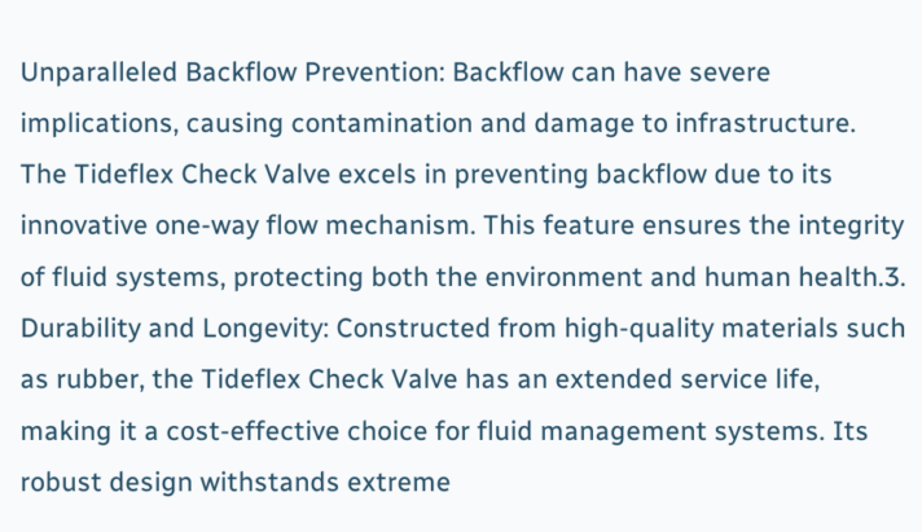Unparalleled Backflow Prevention: Backflow can have severe implications, causing contamination and damage to infrastructure. The Tideflex Check Valve excels in preventing backflow due to its innovative one-way flow mechanism. This feature ensures the integrity of fluid systems, protecting both the environment and human health.3. Durability and Longevity: Constructed from high-quality materials such as rubber, the Tideflex Check Valve has an extended service life, making it a cost-effective choice for fluid management systems. Its robust design withstands extreme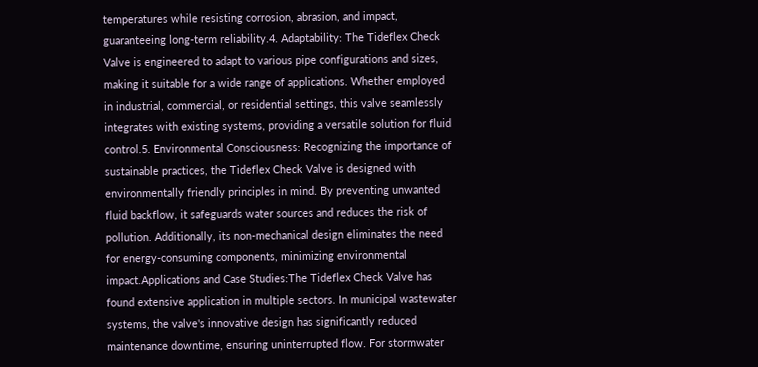temperatures while resisting corrosion, abrasion, and impact, guaranteeing long-term reliability.4. Adaptability: The Tideflex Check Valve is engineered to adapt to various pipe configurations and sizes, making it suitable for a wide range of applications. Whether employed in industrial, commercial, or residential settings, this valve seamlessly integrates with existing systems, providing a versatile solution for fluid control.5. Environmental Consciousness: Recognizing the importance of sustainable practices, the Tideflex Check Valve is designed with environmentally friendly principles in mind. By preventing unwanted fluid backflow, it safeguards water sources and reduces the risk of pollution. Additionally, its non-mechanical design eliminates the need for energy-consuming components, minimizing environmental impact.Applications and Case Studies:The Tideflex Check Valve has found extensive application in multiple sectors. In municipal wastewater systems, the valve's innovative design has significantly reduced maintenance downtime, ensuring uninterrupted flow. For stormwater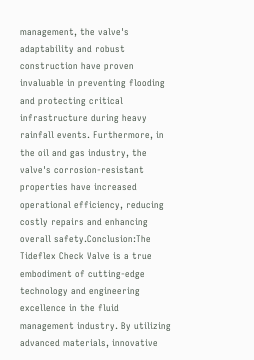management, the valve's adaptability and robust construction have proven invaluable in preventing flooding and protecting critical infrastructure during heavy rainfall events. Furthermore, in the oil and gas industry, the valve's corrosion-resistant properties have increased operational efficiency, reducing costly repairs and enhancing overall safety.Conclusion:The Tideflex Check Valve is a true embodiment of cutting-edge technology and engineering excellence in the fluid management industry. By utilizing advanced materials, innovative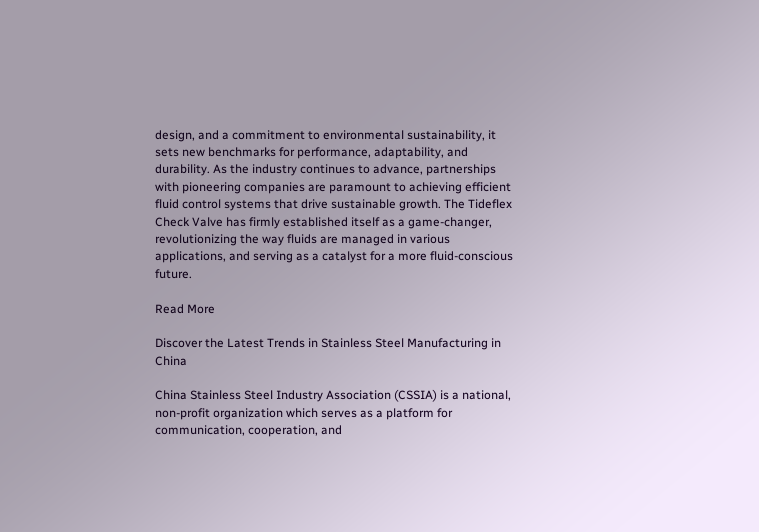design, and a commitment to environmental sustainability, it sets new benchmarks for performance, adaptability, and durability. As the industry continues to advance, partnerships with pioneering companies are paramount to achieving efficient fluid control systems that drive sustainable growth. The Tideflex Check Valve has firmly established itself as a game-changer, revolutionizing the way fluids are managed in various applications, and serving as a catalyst for a more fluid-conscious future.

Read More

Discover the Latest Trends in Stainless Steel Manufacturing in China

China Stainless Steel Industry Association (CSSIA) is a national, non-profit organization which serves as a platform for communication, cooperation, and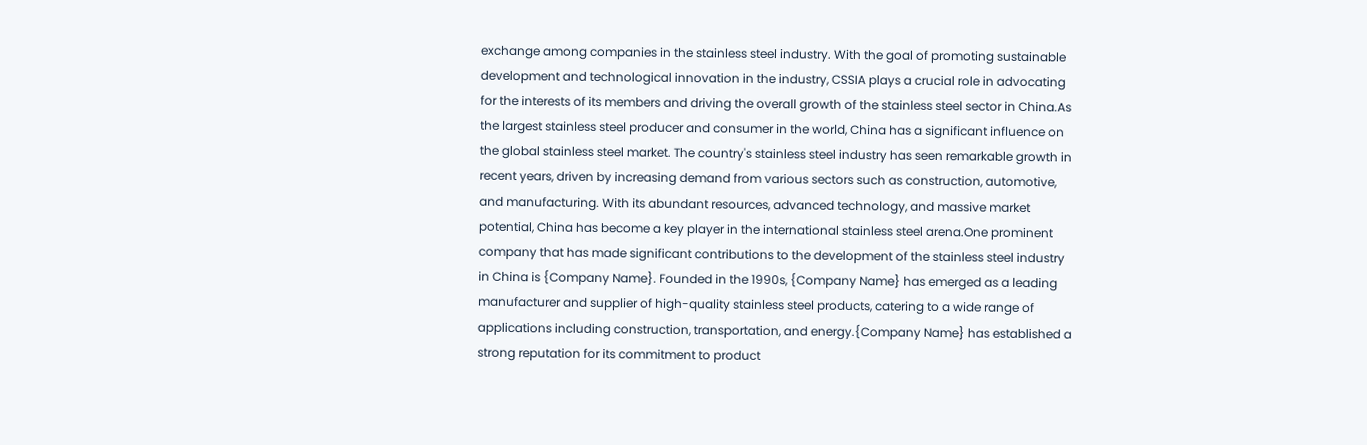exchange among companies in the stainless steel industry. With the goal of promoting sustainable development and technological innovation in the industry, CSSIA plays a crucial role in advocating for the interests of its members and driving the overall growth of the stainless steel sector in China.As the largest stainless steel producer and consumer in the world, China has a significant influence on the global stainless steel market. The country's stainless steel industry has seen remarkable growth in recent years, driven by increasing demand from various sectors such as construction, automotive, and manufacturing. With its abundant resources, advanced technology, and massive market potential, China has become a key player in the international stainless steel arena.One prominent company that has made significant contributions to the development of the stainless steel industry in China is {Company Name}. Founded in the 1990s, {Company Name} has emerged as a leading manufacturer and supplier of high-quality stainless steel products, catering to a wide range of applications including construction, transportation, and energy.{Company Name} has established a strong reputation for its commitment to product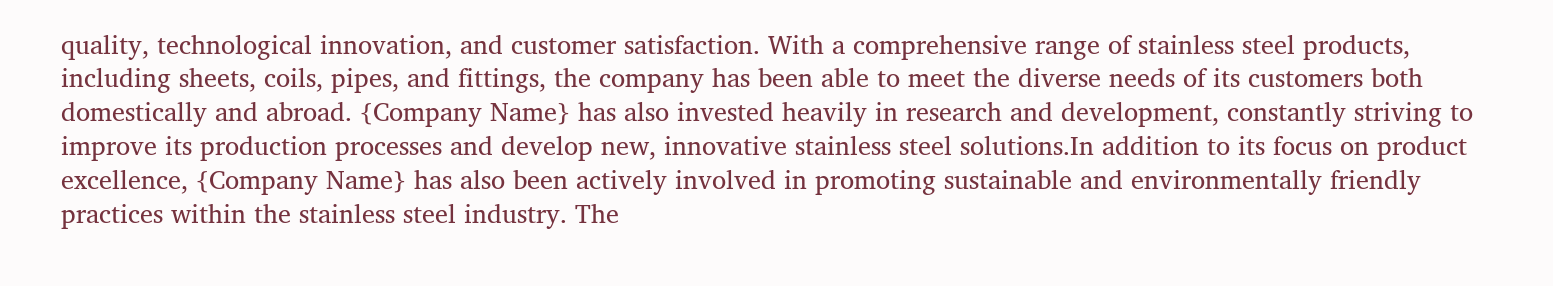quality, technological innovation, and customer satisfaction. With a comprehensive range of stainless steel products, including sheets, coils, pipes, and fittings, the company has been able to meet the diverse needs of its customers both domestically and abroad. {Company Name} has also invested heavily in research and development, constantly striving to improve its production processes and develop new, innovative stainless steel solutions.In addition to its focus on product excellence, {Company Name} has also been actively involved in promoting sustainable and environmentally friendly practices within the stainless steel industry. The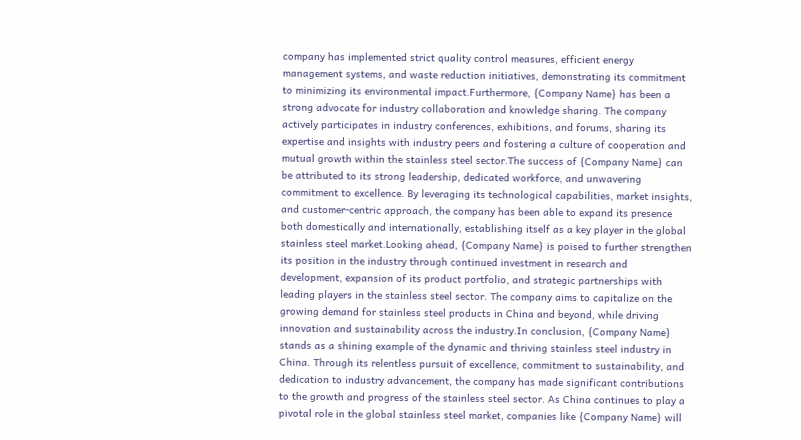company has implemented strict quality control measures, efficient energy management systems, and waste reduction initiatives, demonstrating its commitment to minimizing its environmental impact.Furthermore, {Company Name} has been a strong advocate for industry collaboration and knowledge sharing. The company actively participates in industry conferences, exhibitions, and forums, sharing its expertise and insights with industry peers and fostering a culture of cooperation and mutual growth within the stainless steel sector.The success of {Company Name} can be attributed to its strong leadership, dedicated workforce, and unwavering commitment to excellence. By leveraging its technological capabilities, market insights, and customer-centric approach, the company has been able to expand its presence both domestically and internationally, establishing itself as a key player in the global stainless steel market.Looking ahead, {Company Name} is poised to further strengthen its position in the industry through continued investment in research and development, expansion of its product portfolio, and strategic partnerships with leading players in the stainless steel sector. The company aims to capitalize on the growing demand for stainless steel products in China and beyond, while driving innovation and sustainability across the industry.In conclusion, {Company Name} stands as a shining example of the dynamic and thriving stainless steel industry in China. Through its relentless pursuit of excellence, commitment to sustainability, and dedication to industry advancement, the company has made significant contributions to the growth and progress of the stainless steel sector. As China continues to play a pivotal role in the global stainless steel market, companies like {Company Name} will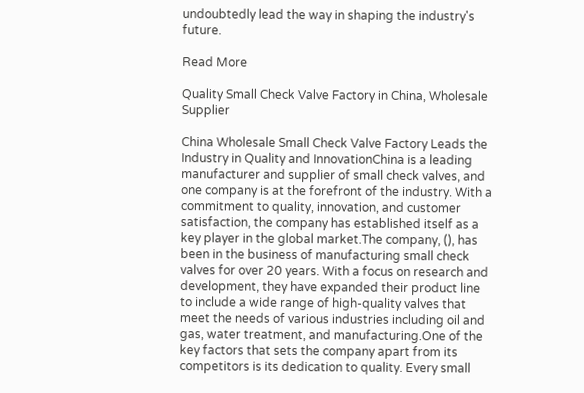undoubtedly lead the way in shaping the industry's future.

Read More

Quality Small Check Valve Factory in China, Wholesale Supplier

China Wholesale Small Check Valve Factory Leads the Industry in Quality and InnovationChina is a leading manufacturer and supplier of small check valves, and one company is at the forefront of the industry. With a commitment to quality, innovation, and customer satisfaction, the company has established itself as a key player in the global market.The company, (), has been in the business of manufacturing small check valves for over 20 years. With a focus on research and development, they have expanded their product line to include a wide range of high-quality valves that meet the needs of various industries including oil and gas, water treatment, and manufacturing.One of the key factors that sets the company apart from its competitors is its dedication to quality. Every small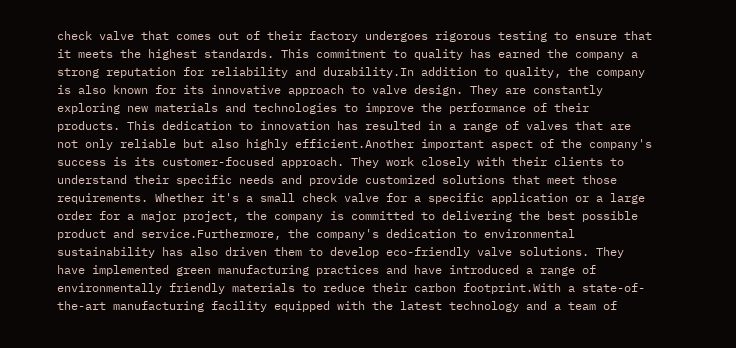check valve that comes out of their factory undergoes rigorous testing to ensure that it meets the highest standards. This commitment to quality has earned the company a strong reputation for reliability and durability.In addition to quality, the company is also known for its innovative approach to valve design. They are constantly exploring new materials and technologies to improve the performance of their products. This dedication to innovation has resulted in a range of valves that are not only reliable but also highly efficient.Another important aspect of the company's success is its customer-focused approach. They work closely with their clients to understand their specific needs and provide customized solutions that meet those requirements. Whether it's a small check valve for a specific application or a large order for a major project, the company is committed to delivering the best possible product and service.Furthermore, the company's dedication to environmental sustainability has also driven them to develop eco-friendly valve solutions. They have implemented green manufacturing practices and have introduced a range of environmentally friendly materials to reduce their carbon footprint.With a state-of-the-art manufacturing facility equipped with the latest technology and a team of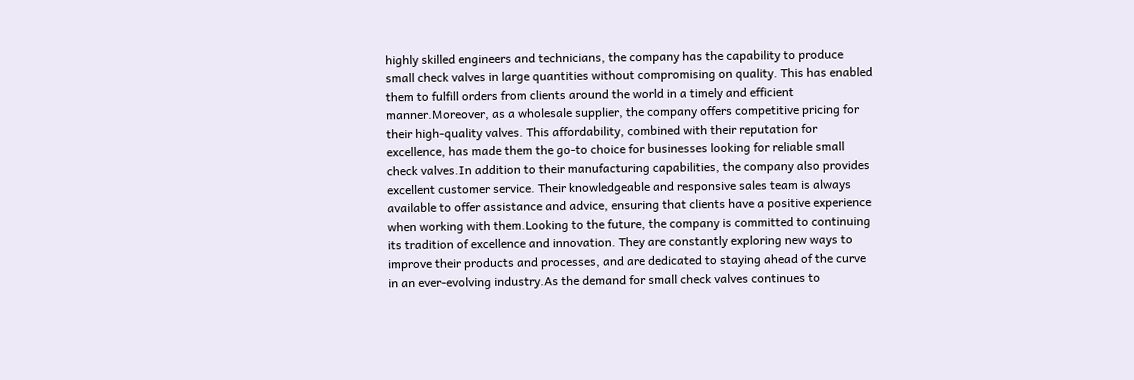highly skilled engineers and technicians, the company has the capability to produce small check valves in large quantities without compromising on quality. This has enabled them to fulfill orders from clients around the world in a timely and efficient manner.Moreover, as a wholesale supplier, the company offers competitive pricing for their high-quality valves. This affordability, combined with their reputation for excellence, has made them the go-to choice for businesses looking for reliable small check valves.In addition to their manufacturing capabilities, the company also provides excellent customer service. Their knowledgeable and responsive sales team is always available to offer assistance and advice, ensuring that clients have a positive experience when working with them.Looking to the future, the company is committed to continuing its tradition of excellence and innovation. They are constantly exploring new ways to improve their products and processes, and are dedicated to staying ahead of the curve in an ever-evolving industry.As the demand for small check valves continues to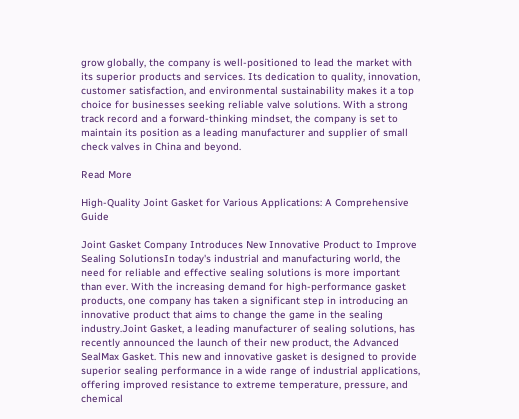grow globally, the company is well-positioned to lead the market with its superior products and services. Its dedication to quality, innovation, customer satisfaction, and environmental sustainability makes it a top choice for businesses seeking reliable valve solutions. With a strong track record and a forward-thinking mindset, the company is set to maintain its position as a leading manufacturer and supplier of small check valves in China and beyond.

Read More

High-Quality Joint Gasket for Various Applications: A Comprehensive Guide

Joint Gasket Company Introduces New Innovative Product to Improve Sealing SolutionsIn today's industrial and manufacturing world, the need for reliable and effective sealing solutions is more important than ever. With the increasing demand for high-performance gasket products, one company has taken a significant step in introducing an innovative product that aims to change the game in the sealing industry.Joint Gasket, a leading manufacturer of sealing solutions, has recently announced the launch of their new product, the Advanced SealMax Gasket. This new and innovative gasket is designed to provide superior sealing performance in a wide range of industrial applications, offering improved resistance to extreme temperature, pressure, and chemical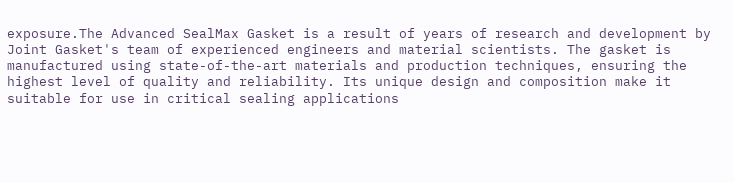exposure.The Advanced SealMax Gasket is a result of years of research and development by Joint Gasket's team of experienced engineers and material scientists. The gasket is manufactured using state-of-the-art materials and production techniques, ensuring the highest level of quality and reliability. Its unique design and composition make it suitable for use in critical sealing applications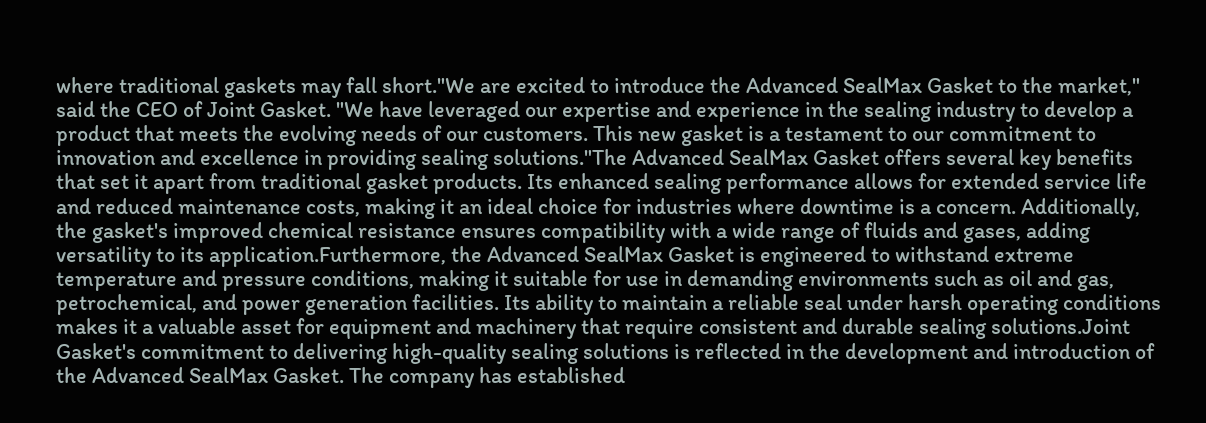where traditional gaskets may fall short."We are excited to introduce the Advanced SealMax Gasket to the market," said the CEO of Joint Gasket. "We have leveraged our expertise and experience in the sealing industry to develop a product that meets the evolving needs of our customers. This new gasket is a testament to our commitment to innovation and excellence in providing sealing solutions."The Advanced SealMax Gasket offers several key benefits that set it apart from traditional gasket products. Its enhanced sealing performance allows for extended service life and reduced maintenance costs, making it an ideal choice for industries where downtime is a concern. Additionally, the gasket's improved chemical resistance ensures compatibility with a wide range of fluids and gases, adding versatility to its application.Furthermore, the Advanced SealMax Gasket is engineered to withstand extreme temperature and pressure conditions, making it suitable for use in demanding environments such as oil and gas, petrochemical, and power generation facilities. Its ability to maintain a reliable seal under harsh operating conditions makes it a valuable asset for equipment and machinery that require consistent and durable sealing solutions.Joint Gasket's commitment to delivering high-quality sealing solutions is reflected in the development and introduction of the Advanced SealMax Gasket. The company has established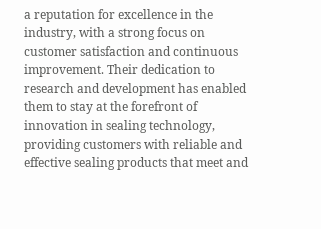a reputation for excellence in the industry, with a strong focus on customer satisfaction and continuous improvement. Their dedication to research and development has enabled them to stay at the forefront of innovation in sealing technology, providing customers with reliable and effective sealing products that meet and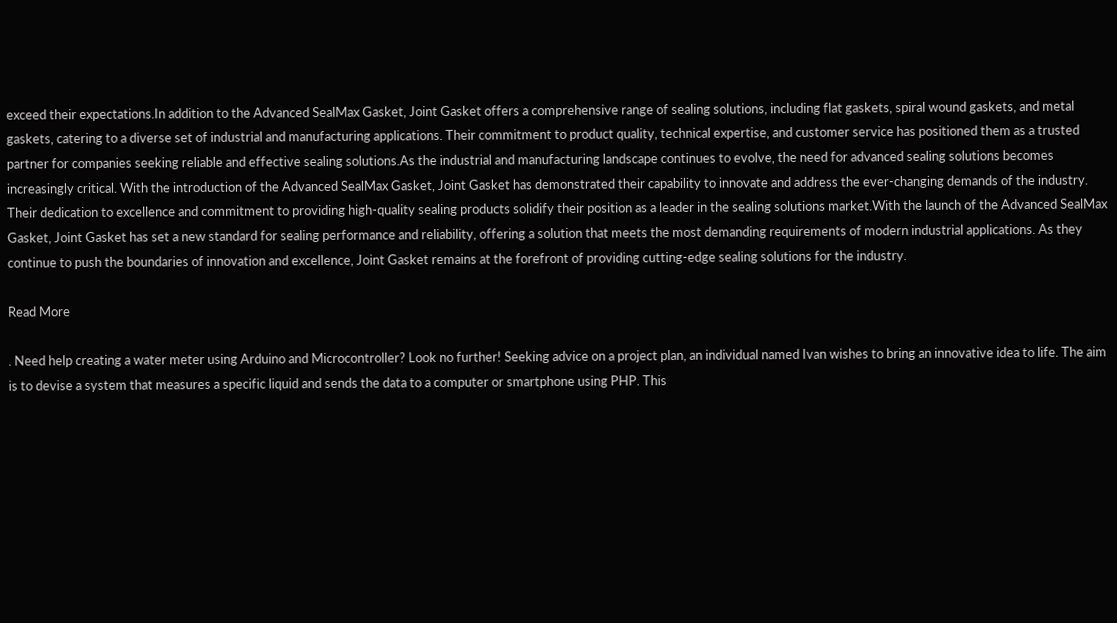exceed their expectations.In addition to the Advanced SealMax Gasket, Joint Gasket offers a comprehensive range of sealing solutions, including flat gaskets, spiral wound gaskets, and metal gaskets, catering to a diverse set of industrial and manufacturing applications. Their commitment to product quality, technical expertise, and customer service has positioned them as a trusted partner for companies seeking reliable and effective sealing solutions.As the industrial and manufacturing landscape continues to evolve, the need for advanced sealing solutions becomes increasingly critical. With the introduction of the Advanced SealMax Gasket, Joint Gasket has demonstrated their capability to innovate and address the ever-changing demands of the industry. Their dedication to excellence and commitment to providing high-quality sealing products solidify their position as a leader in the sealing solutions market.With the launch of the Advanced SealMax Gasket, Joint Gasket has set a new standard for sealing performance and reliability, offering a solution that meets the most demanding requirements of modern industrial applications. As they continue to push the boundaries of innovation and excellence, Joint Gasket remains at the forefront of providing cutting-edge sealing solutions for the industry.

Read More

. Need help creating a water meter using Arduino and Microcontroller? Look no further! Seeking advice on a project plan, an individual named Ivan wishes to bring an innovative idea to life. The aim is to devise a system that measures a specific liquid and sends the data to a computer or smartphone using PHP. This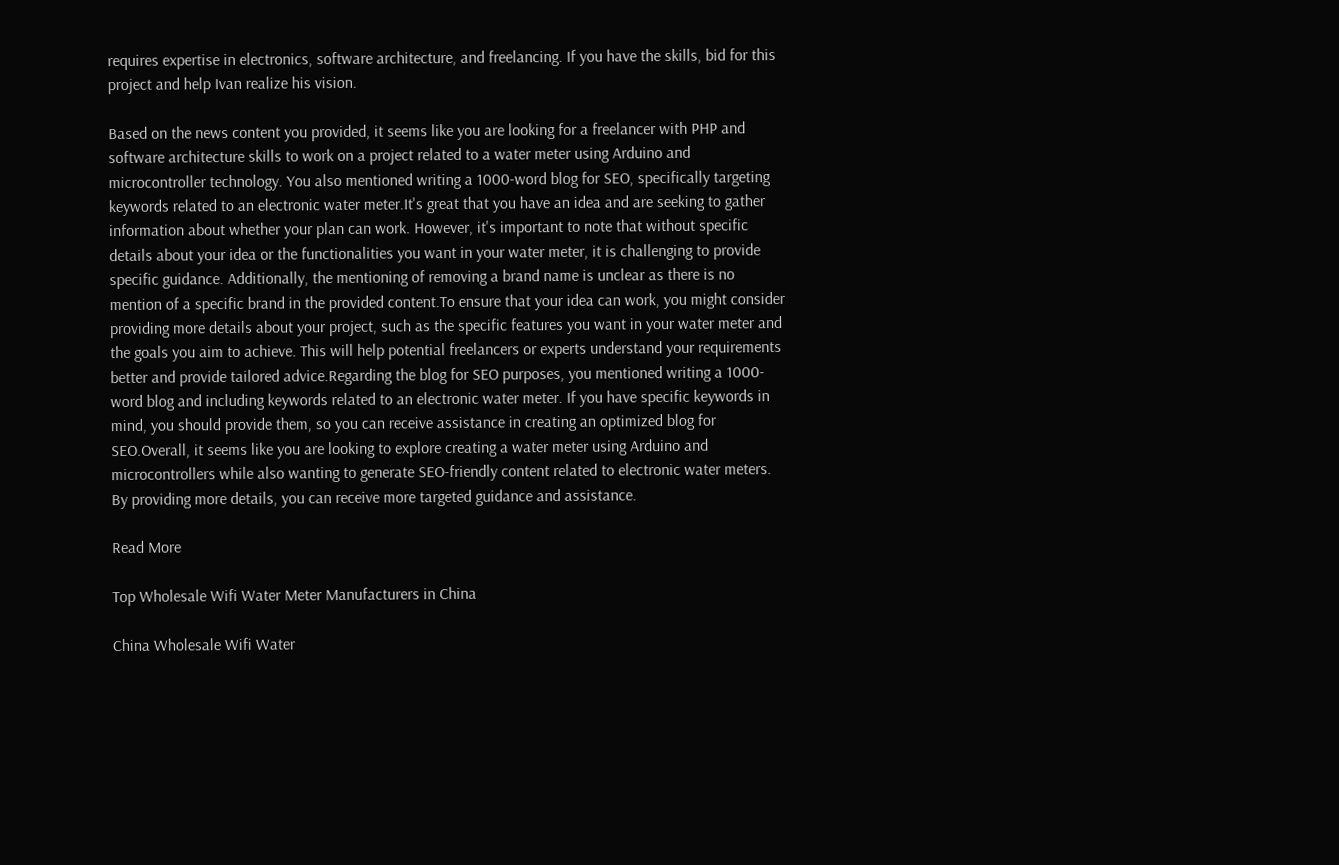requires expertise in electronics, software architecture, and freelancing. If you have the skills, bid for this project and help Ivan realize his vision.

Based on the news content you provided, it seems like you are looking for a freelancer with PHP and software architecture skills to work on a project related to a water meter using Arduino and microcontroller technology. You also mentioned writing a 1000-word blog for SEO, specifically targeting keywords related to an electronic water meter.It's great that you have an idea and are seeking to gather information about whether your plan can work. However, it's important to note that without specific details about your idea or the functionalities you want in your water meter, it is challenging to provide specific guidance. Additionally, the mentioning of removing a brand name is unclear as there is no mention of a specific brand in the provided content.To ensure that your idea can work, you might consider providing more details about your project, such as the specific features you want in your water meter and the goals you aim to achieve. This will help potential freelancers or experts understand your requirements better and provide tailored advice.Regarding the blog for SEO purposes, you mentioned writing a 1000-word blog and including keywords related to an electronic water meter. If you have specific keywords in mind, you should provide them, so you can receive assistance in creating an optimized blog for SEO.Overall, it seems like you are looking to explore creating a water meter using Arduino and microcontrollers while also wanting to generate SEO-friendly content related to electronic water meters. By providing more details, you can receive more targeted guidance and assistance.

Read More

Top Wholesale Wifi Water Meter Manufacturers in China

China Wholesale Wifi Water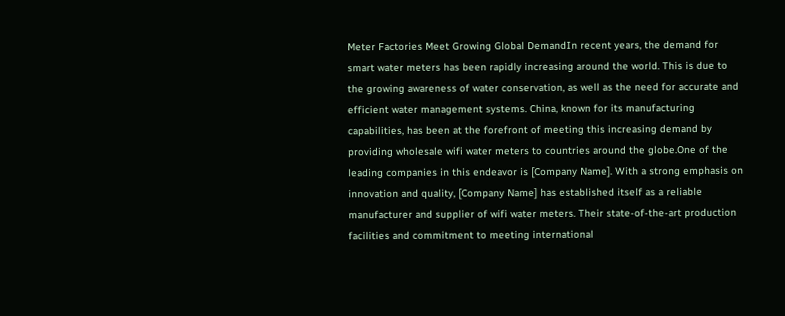Meter Factories Meet Growing Global DemandIn recent years, the demand for smart water meters has been rapidly increasing around the world. This is due to the growing awareness of water conservation, as well as the need for accurate and efficient water management systems. China, known for its manufacturing capabilities, has been at the forefront of meeting this increasing demand by providing wholesale wifi water meters to countries around the globe.One of the leading companies in this endeavor is [Company Name]. With a strong emphasis on innovation and quality, [Company Name] has established itself as a reliable manufacturer and supplier of wifi water meters. Their state-of-the-art production facilities and commitment to meeting international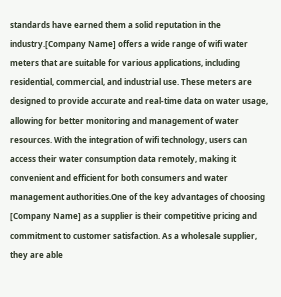standards have earned them a solid reputation in the industry.[Company Name] offers a wide range of wifi water meters that are suitable for various applications, including residential, commercial, and industrial use. These meters are designed to provide accurate and real-time data on water usage, allowing for better monitoring and management of water resources. With the integration of wifi technology, users can access their water consumption data remotely, making it convenient and efficient for both consumers and water management authorities.One of the key advantages of choosing [Company Name] as a supplier is their competitive pricing and commitment to customer satisfaction. As a wholesale supplier, they are able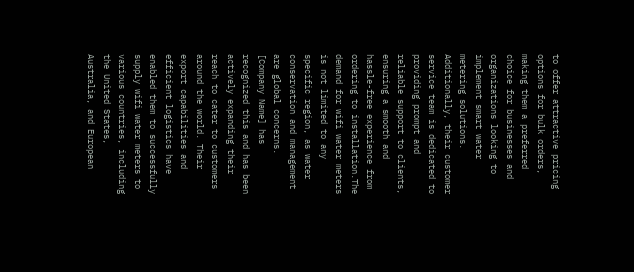to offer attractive pricing options for bulk orders, making them a preferred choice for businesses and organizations looking to implement smart water metering solutions. Additionally, their customer service team is dedicated to providing prompt and reliable support to clients, ensuring a smooth and hassle-free experience from ordering to installation.The demand for wifi water meters is not limited to any specific region, as water conservation and management are global concerns. [Company Name] has recognized this and has been actively expanding their reach to cater to customers around the world. Their export capabilities and efficient logistics have enabled them to successfully supply wifi water meters to various countries, including the United States, Australia, and European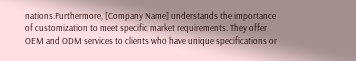nations.Furthermore, [Company Name] understands the importance of customization to meet specific market requirements. They offer OEM and ODM services to clients who have unique specifications or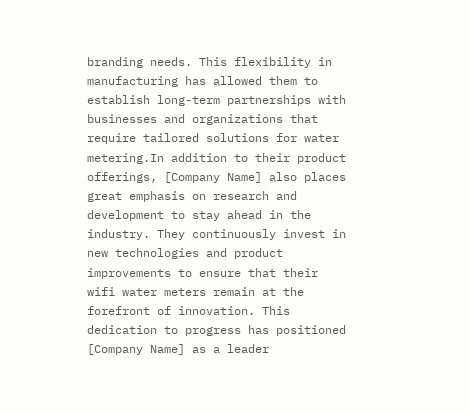branding needs. This flexibility in manufacturing has allowed them to establish long-term partnerships with businesses and organizations that require tailored solutions for water metering.In addition to their product offerings, [Company Name] also places great emphasis on research and development to stay ahead in the industry. They continuously invest in new technologies and product improvements to ensure that their wifi water meters remain at the forefront of innovation. This dedication to progress has positioned [Company Name] as a leader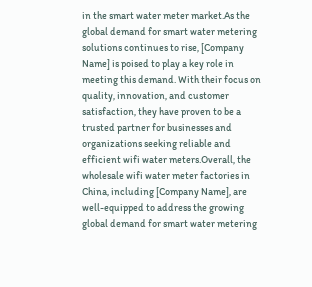in the smart water meter market.As the global demand for smart water metering solutions continues to rise, [Company Name] is poised to play a key role in meeting this demand. With their focus on quality, innovation, and customer satisfaction, they have proven to be a trusted partner for businesses and organizations seeking reliable and efficient wifi water meters.Overall, the wholesale wifi water meter factories in China, including [Company Name], are well-equipped to address the growing global demand for smart water metering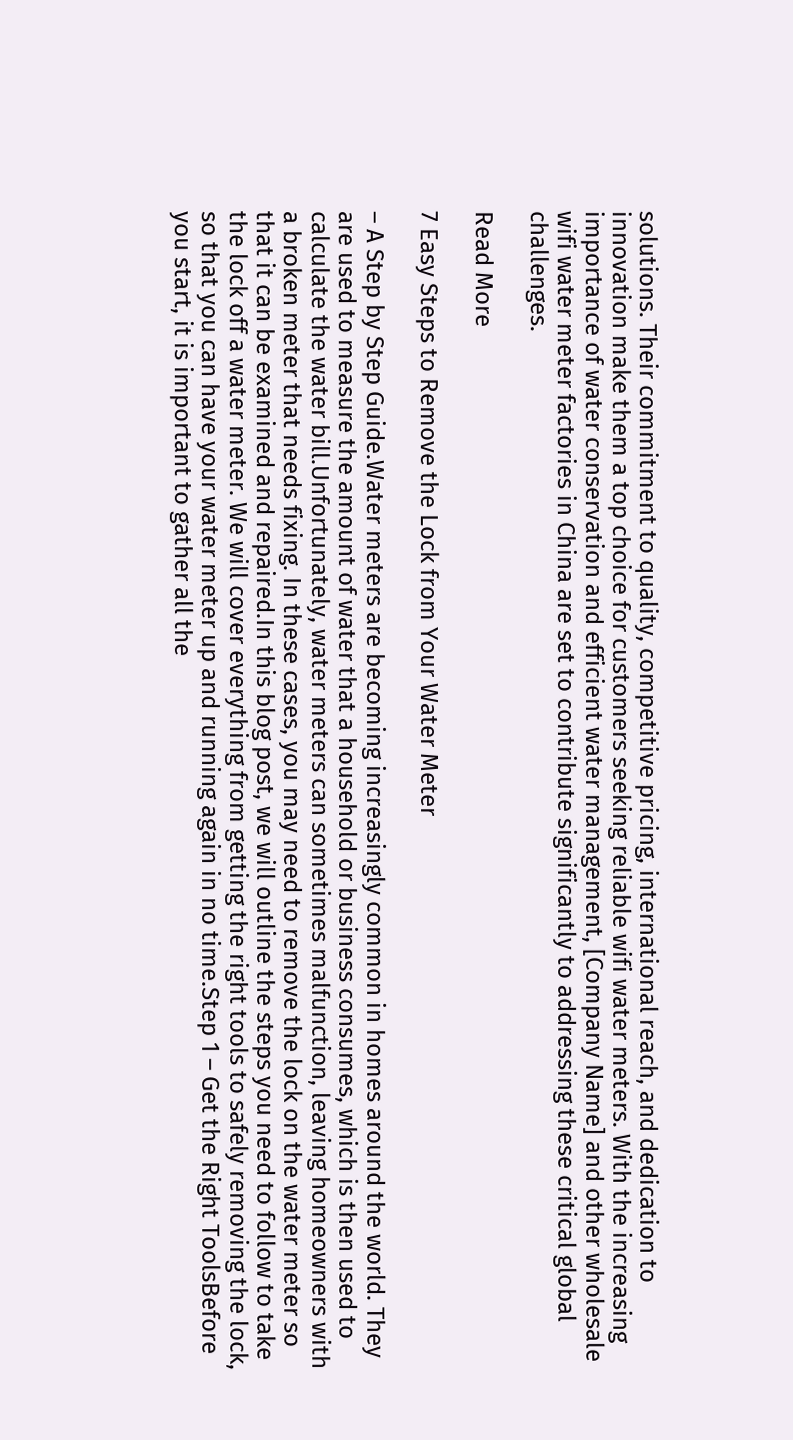solutions. Their commitment to quality, competitive pricing, international reach, and dedication to innovation make them a top choice for customers seeking reliable wifi water meters. With the increasing importance of water conservation and efficient water management, [Company Name] and other wholesale wifi water meter factories in China are set to contribute significantly to addressing these critical global challenges.

Read More

7 Easy Steps to Remove the Lock from Your Water Meter

– A Step by Step Guide.Water meters are becoming increasingly common in homes around the world. They are used to measure the amount of water that a household or business consumes, which is then used to calculate the water bill.Unfortunately, water meters can sometimes malfunction, leaving homeowners with a broken meter that needs fixing. In these cases, you may need to remove the lock on the water meter so that it can be examined and repaired.In this blog post, we will outline the steps you need to follow to take the lock off a water meter. We will cover everything from getting the right tools to safely removing the lock, so that you can have your water meter up and running again in no time.Step 1 – Get the Right ToolsBefore you start, it is important to gather all the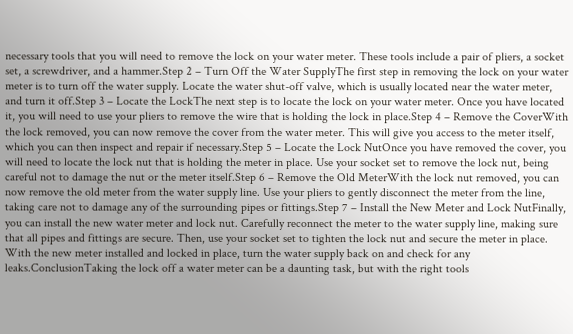necessary tools that you will need to remove the lock on your water meter. These tools include a pair of pliers, a socket set, a screwdriver, and a hammer.Step 2 – Turn Off the Water SupplyThe first step in removing the lock on your water meter is to turn off the water supply. Locate the water shut-off valve, which is usually located near the water meter, and turn it off.Step 3 – Locate the LockThe next step is to locate the lock on your water meter. Once you have located it, you will need to use your pliers to remove the wire that is holding the lock in place.Step 4 – Remove the CoverWith the lock removed, you can now remove the cover from the water meter. This will give you access to the meter itself, which you can then inspect and repair if necessary.Step 5 – Locate the Lock NutOnce you have removed the cover, you will need to locate the lock nut that is holding the meter in place. Use your socket set to remove the lock nut, being careful not to damage the nut or the meter itself.Step 6 – Remove the Old MeterWith the lock nut removed, you can now remove the old meter from the water supply line. Use your pliers to gently disconnect the meter from the line, taking care not to damage any of the surrounding pipes or fittings.Step 7 – Install the New Meter and Lock NutFinally, you can install the new water meter and lock nut. Carefully reconnect the meter to the water supply line, making sure that all pipes and fittings are secure. Then, use your socket set to tighten the lock nut and secure the meter in place. With the new meter installed and locked in place, turn the water supply back on and check for any leaks.ConclusionTaking the lock off a water meter can be a daunting task, but with the right tools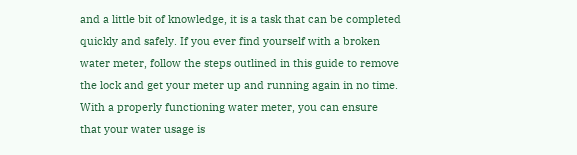and a little bit of knowledge, it is a task that can be completed quickly and safely. If you ever find yourself with a broken water meter, follow the steps outlined in this guide to remove the lock and get your meter up and running again in no time. With a properly functioning water meter, you can ensure that your water usage is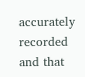accurately recorded and that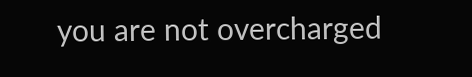you are not overcharged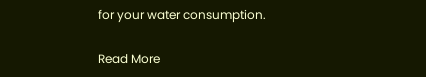for your water consumption.

Read More